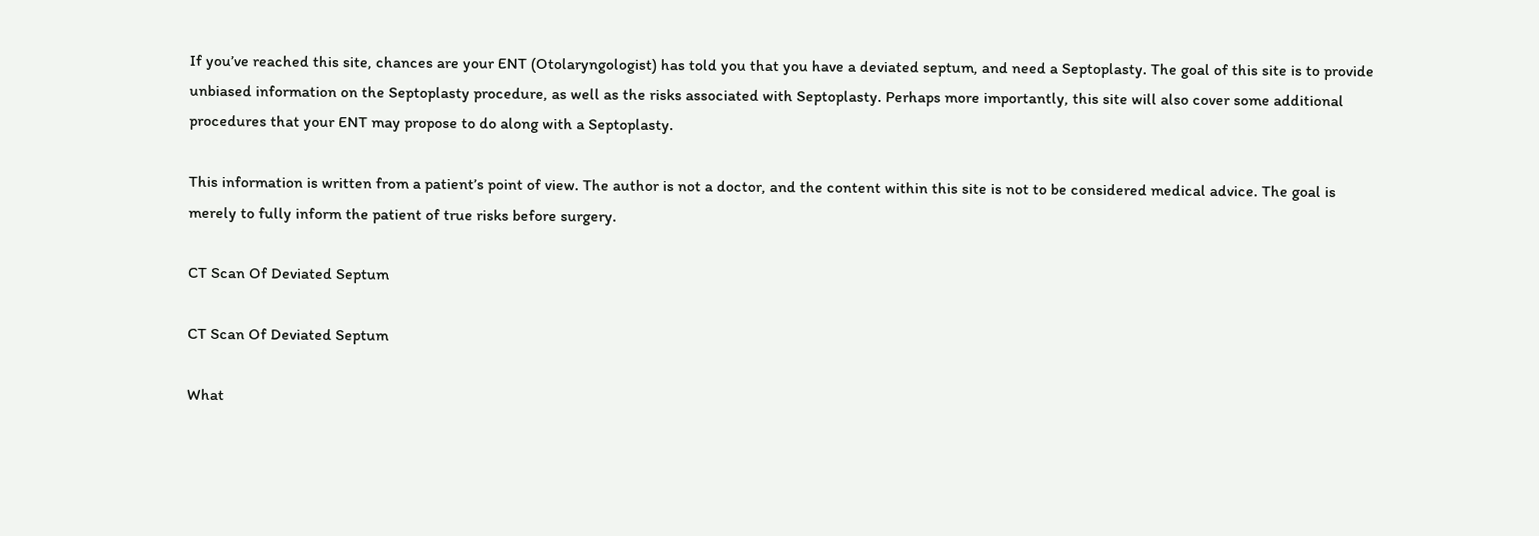If you’ve reached this site, chances are your ENT (Otolaryngologist) has told you that you have a deviated septum, and need a Septoplasty. The goal of this site is to provide unbiased information on the Septoplasty procedure, as well as the risks associated with Septoplasty. Perhaps more importantly, this site will also cover some additional procedures that your ENT may propose to do along with a Septoplasty.

This information is written from a patient’s point of view. The author is not a doctor, and the content within this site is not to be considered medical advice. The goal is merely to fully inform the patient of true risks before surgery.

CT Scan Of Deviated Septum

CT Scan Of Deviated Septum

What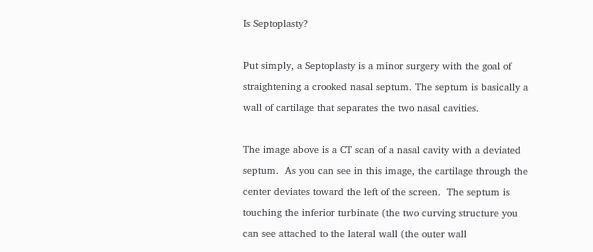Is Septoplasty?

Put simply, a Septoplasty is a minor surgery with the goal of straightening a crooked nasal septum. The septum is basically a wall of cartilage that separates the two nasal cavities.

The image above is a CT scan of a nasal cavity with a deviated septum.  As you can see in this image, the cartilage through the center deviates toward the left of the screen.  The septum is touching the inferior turbinate (the two curving structure you can see attached to the lateral wall (the outer wall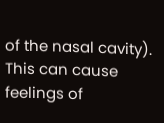of the nasal cavity).  This can cause feelings of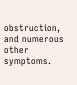obstruction, and numerous other symptoms.